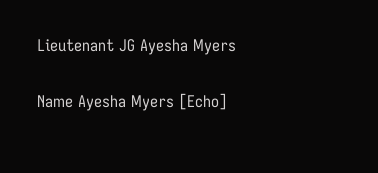Lieutenant JG Ayesha Myers

Name Ayesha Myers [Echo]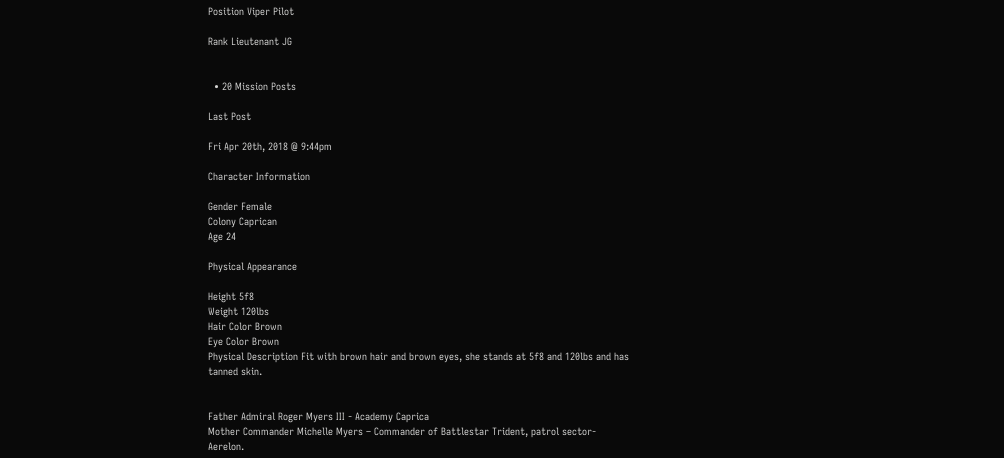Position Viper Pilot

Rank Lieutenant JG


  • 20 Mission Posts

Last Post

Fri Apr 20th, 2018 @ 9:44pm

Character Information

Gender Female
Colony Caprican
Age 24

Physical Appearance

Height 5f8
Weight 120lbs
Hair Color Brown
Eye Color Brown
Physical Description Fit with brown hair and brown eyes, she stands at 5f8 and 120lbs and has tanned skin.


Father Admiral Roger Myers III - Academy Caprica
Mother Commander Michelle Myers – Commander of Battlestar Trident, patrol sector- Aerelon.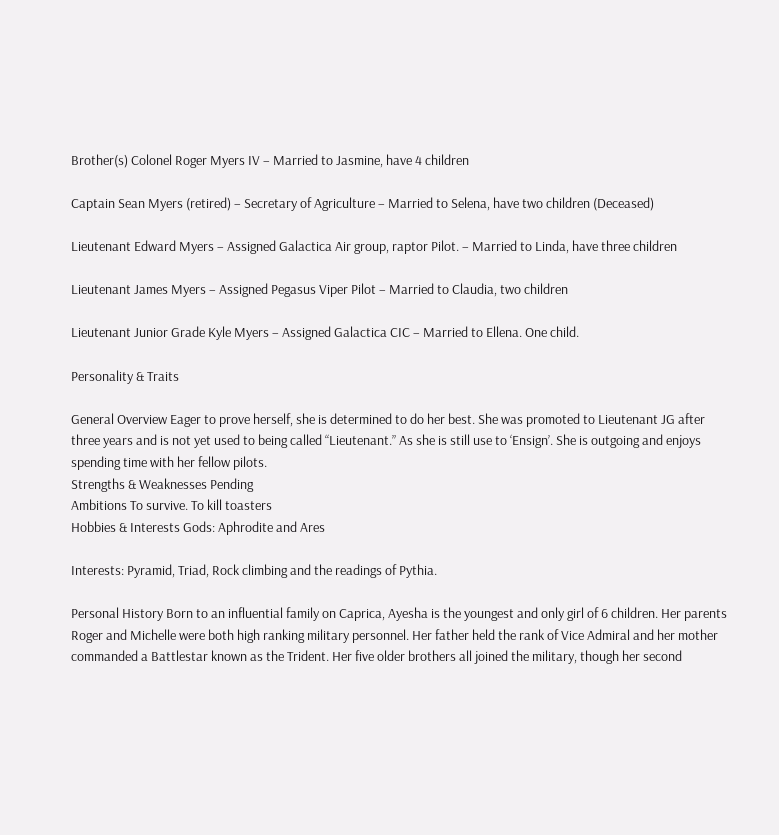Brother(s) Colonel Roger Myers IV – Married to Jasmine, have 4 children

Captain Sean Myers (retired) – Secretary of Agriculture – Married to Selena, have two children (Deceased)

Lieutenant Edward Myers – Assigned Galactica Air group, raptor Pilot. – Married to Linda, have three children

Lieutenant James Myers – Assigned Pegasus Viper Pilot – Married to Claudia, two children

Lieutenant Junior Grade Kyle Myers – Assigned Galactica CIC – Married to Ellena. One child.

Personality & Traits

General Overview Eager to prove herself, she is determined to do her best. She was promoted to Lieutenant JG after three years and is not yet used to being called “Lieutenant.” As she is still use to ‘Ensign’. She is outgoing and enjoys spending time with her fellow pilots.
Strengths & Weaknesses Pending
Ambitions To survive. To kill toasters
Hobbies & Interests Gods: Aphrodite and Ares

Interests: Pyramid, Triad, Rock climbing and the readings of Pythia.

Personal History Born to an influential family on Caprica, Ayesha is the youngest and only girl of 6 children. Her parents Roger and Michelle were both high ranking military personnel. Her father held the rank of Vice Admiral and her mother commanded a Battlestar known as the Trident. Her five older brothers all joined the military, though her second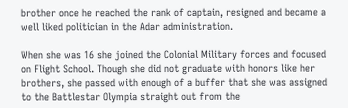brother once he reached the rank of captain, resigned and became a well liked politician in the Adar administration.

When she was 16 she joined the Colonial Military forces and focused on Flight School. Though she did not graduate with honors like her brothers, she passed with enough of a buffer that she was assigned to the Battlestar Olympia straight out from the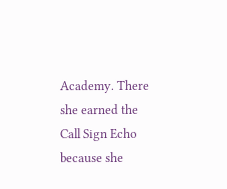Academy. There she earned the Call Sign Echo because she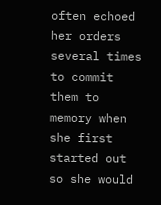often echoed her orders several times to commit them to memory when she first started out so she would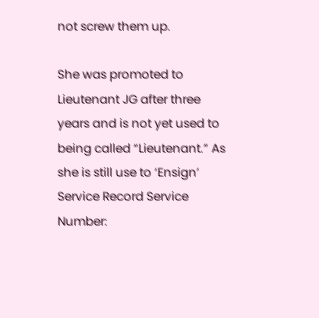not screw them up.

She was promoted to Lieutenant JG after three years and is not yet used to being called “Lieutenant.” As she is still use to ‘Ensign’
Service Record Service Number: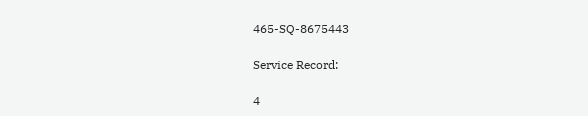465-SQ-8675443

Service Record:

4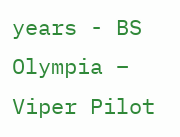years - BS Olympia – Viper Pilot